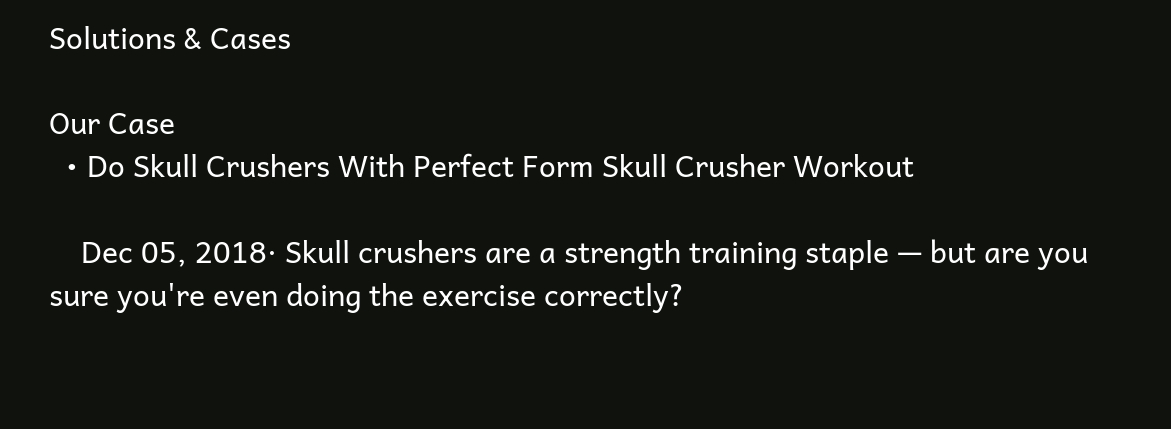Solutions & Cases

Our Case
  • Do Skull Crushers With Perfect Form Skull Crusher Workout

    Dec 05, 2018· Skull crushers are a strength training staple — but are you sure you're even doing the exercise correctly?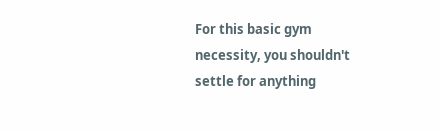For this basic gym necessity, you shouldn't settle for anything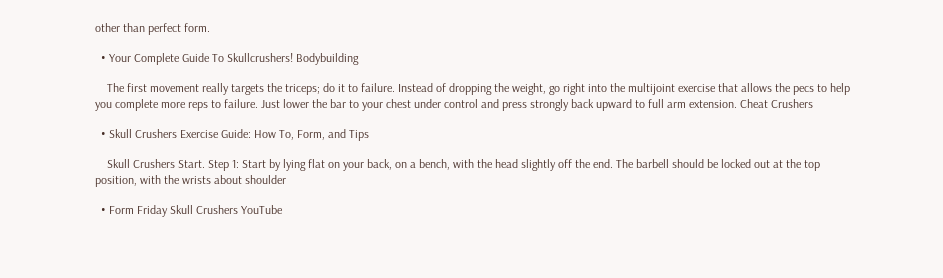other than perfect form.

  • Your Complete Guide To Skullcrushers! Bodybuilding

    The first movement really targets the triceps; do it to failure. Instead of dropping the weight, go right into the multijoint exercise that allows the pecs to help you complete more reps to failure. Just lower the bar to your chest under control and press strongly back upward to full arm extension. Cheat Crushers

  • Skull Crushers Exercise Guide: How To, Form, and Tips

    Skull Crushers Start. Step 1: Start by lying flat on your back, on a bench, with the head slightly off the end. The barbell should be locked out at the top position, with the wrists about shoulder

  • Form Friday Skull Crushers YouTube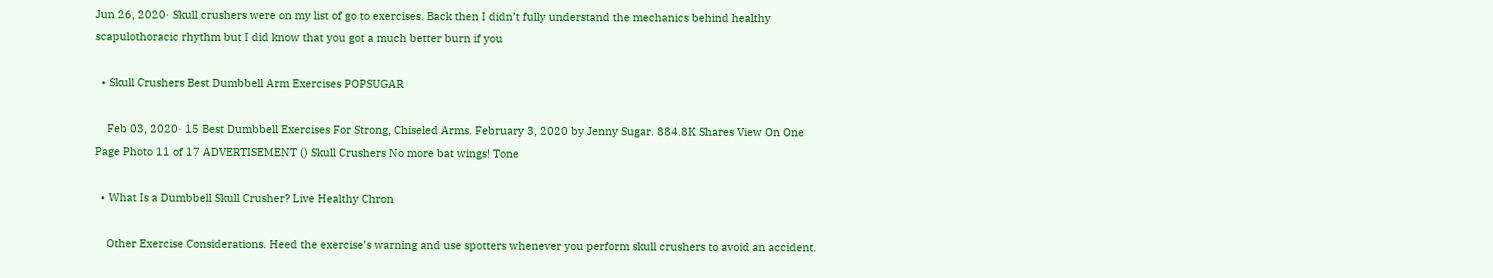Jun 26, 2020· Skull crushers were on my list of go to exercises. Back then I didn’t fully understand the mechanics behind healthy scapulothoracic rhythm but I did know that you got a much better burn if you

  • Skull Crushers Best Dumbbell Arm Exercises POPSUGAR

    Feb 03, 2020· 15 Best Dumbbell Exercises For Strong, Chiseled Arms. February 3, 2020 by Jenny Sugar. 884.8K Shares View On One Page Photo 11 of 17 ADVERTISEMENT () Skull Crushers No more bat wings! Tone

  • What Is a Dumbbell Skull Crusher? Live Healthy Chron

    Other Exercise Considerations. Heed the exercise’s warning and use spotters whenever you perform skull crushers to avoid an accident.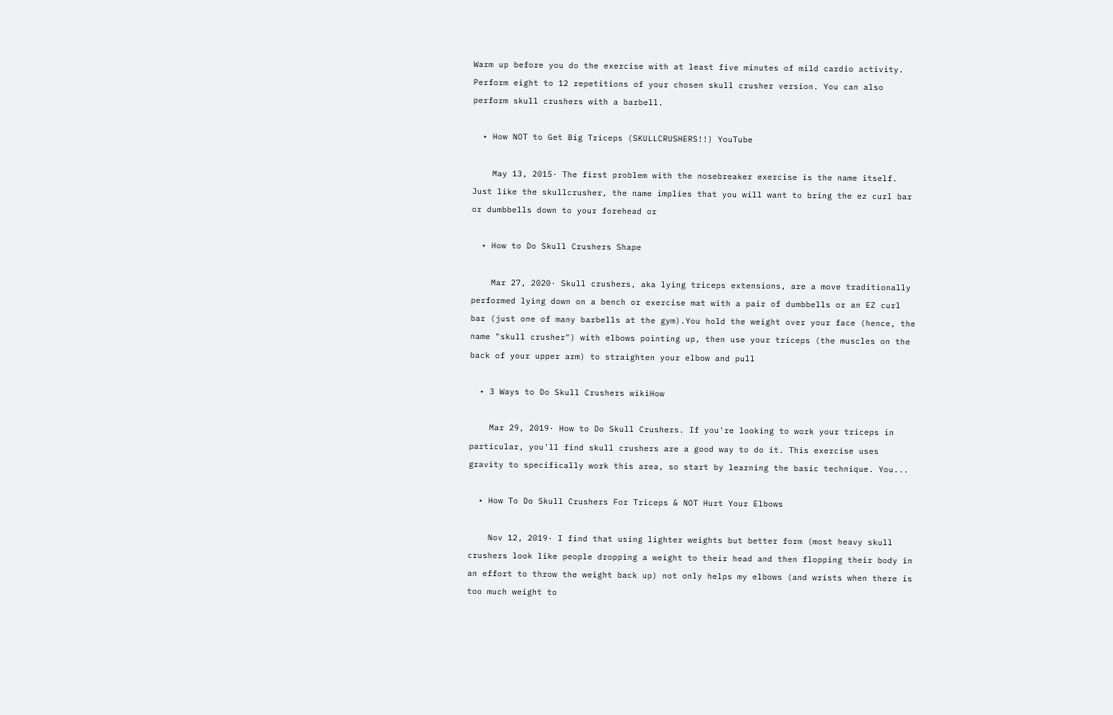Warm up before you do the exercise with at least five minutes of mild cardio activity. Perform eight to 12 repetitions of your chosen skull crusher version. You can also perform skull crushers with a barbell.

  • How NOT to Get Big Triceps (SKULLCRUSHERS!!) YouTube

    May 13, 2015· The first problem with the nosebreaker exercise is the name itself. Just like the skullcrusher, the name implies that you will want to bring the ez curl bar or dumbbells down to your forehead or

  • How to Do Skull Crushers Shape

    Mar 27, 2020· Skull crushers, aka lying triceps extensions, are a move traditionally performed lying down on a bench or exercise mat with a pair of dumbbells or an EZ curl bar (just one of many barbells at the gym).You hold the weight over your face (hence, the name "skull crusher") with elbows pointing up, then use your triceps (the muscles on the back of your upper arm) to straighten your elbow and pull

  • 3 Ways to Do Skull Crushers wikiHow

    Mar 29, 2019· How to Do Skull Crushers. If you're looking to work your triceps in particular, you'll find skull crushers are a good way to do it. This exercise uses gravity to specifically work this area, so start by learning the basic technique. You...

  • How To Do Skull Crushers For Triceps & NOT Hurt Your Elbows

    Nov 12, 2019· I find that using lighter weights but better form (most heavy skull crushers look like people dropping a weight to their head and then flopping their body in an effort to throw the weight back up) not only helps my elbows (and wrists when there is too much weight to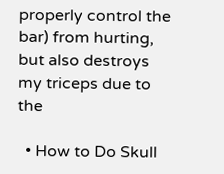properly control the bar) from hurting, but also destroys my triceps due to the

  • How to Do Skull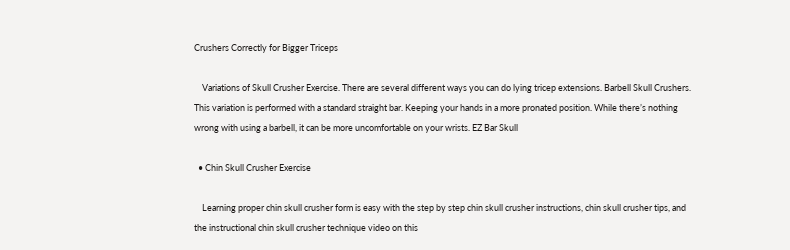Crushers Correctly for Bigger Triceps

    Variations of Skull Crusher Exercise. There are several different ways you can do lying tricep extensions. Barbell Skull Crushers. This variation is performed with a standard straight bar. Keeping your hands in a more pronated position. While there’s nothing wrong with using a barbell, it can be more uncomfortable on your wrists. EZ Bar Skull

  • Chin Skull Crusher Exercise

    Learning proper chin skull crusher form is easy with the step by step chin skull crusher instructions, chin skull crusher tips, and the instructional chin skull crusher technique video on this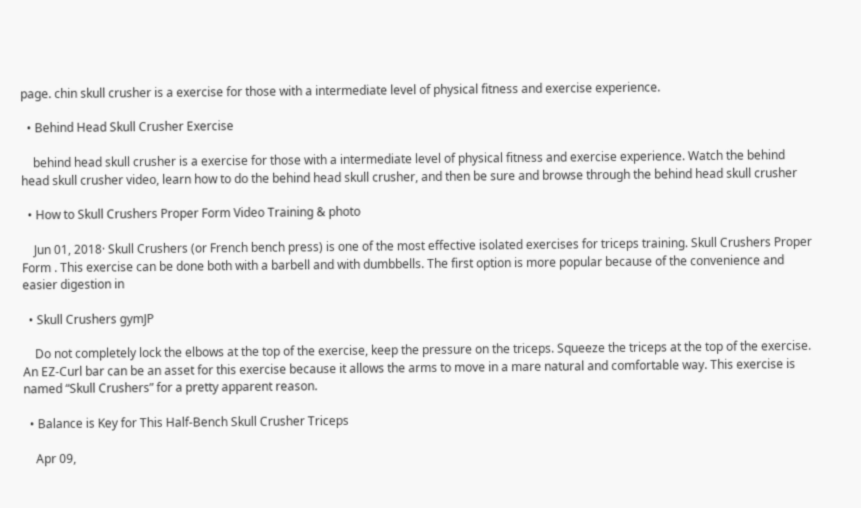page. chin skull crusher is a exercise for those with a intermediate level of physical fitness and exercise experience.

  • Behind Head Skull Crusher Exercise

    behind head skull crusher is a exercise for those with a intermediate level of physical fitness and exercise experience. Watch the behind head skull crusher video, learn how to do the behind head skull crusher, and then be sure and browse through the behind head skull crusher

  • How to Skull Crushers Proper Form Video Training & photo

    Jun 01, 2018· Skull Crushers (or French bench press) is one of the most effective isolated exercises for triceps training. Skull Crushers Proper Form . This exercise can be done both with a barbell and with dumbbells. The first option is more popular because of the convenience and easier digestion in

  • Skull Crushers gymJP

    Do not completely lock the elbows at the top of the exercise, keep the pressure on the triceps. Squeeze the triceps at the top of the exercise. An EZ-Curl bar can be an asset for this exercise because it allows the arms to move in a mare natural and comfortable way. This exercise is named “Skull Crushers” for a pretty apparent reason.

  • Balance is Key for This Half-Bench Skull Crusher Triceps

    Apr 09,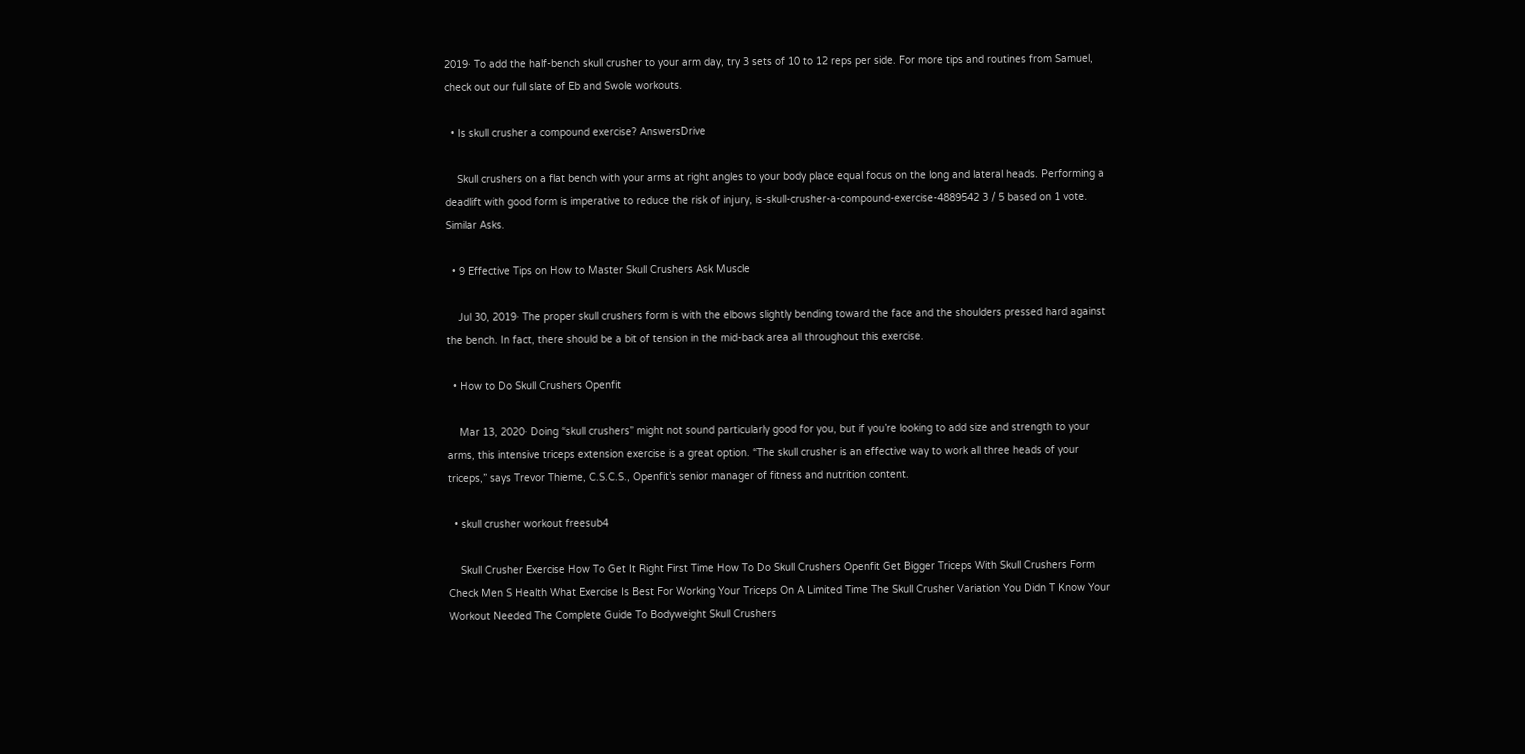2019· To add the half-bench skull crusher to your arm day, try 3 sets of 10 to 12 reps per side. For more tips and routines from Samuel, check out our full slate of Eb and Swole workouts.

  • Is skull crusher a compound exercise? AnswersDrive

    Skull crushers on a flat bench with your arms at right angles to your body place equal focus on the long and lateral heads. Performing a deadlift with good form is imperative to reduce the risk of injury, is-skull-crusher-a-compound-exercise-4889542 3 / 5 based on 1 vote. Similar Asks.

  • 9 Effective Tips on How to Master Skull Crushers Ask Muscle

    Jul 30, 2019· The proper skull crushers form is with the elbows slightly bending toward the face and the shoulders pressed hard against the bench. In fact, there should be a bit of tension in the mid-back area all throughout this exercise.

  • How to Do Skull Crushers Openfit

    Mar 13, 2020· Doing “skull crushers” might not sound particularly good for you, but if you’re looking to add size and strength to your arms, this intensive triceps extension exercise is a great option. “The skull crusher is an effective way to work all three heads of your triceps,” says Trevor Thieme, C.S.C.S., Openfit’s senior manager of fitness and nutrition content.

  • skull crusher workout freesub4

    Skull Crusher Exercise How To Get It Right First Time How To Do Skull Crushers Openfit Get Bigger Triceps With Skull Crushers Form Check Men S Health What Exercise Is Best For Working Your Triceps On A Limited Time The Skull Crusher Variation You Didn T Know Your Workout Needed The Complete Guide To Bodyweight Skull Crushers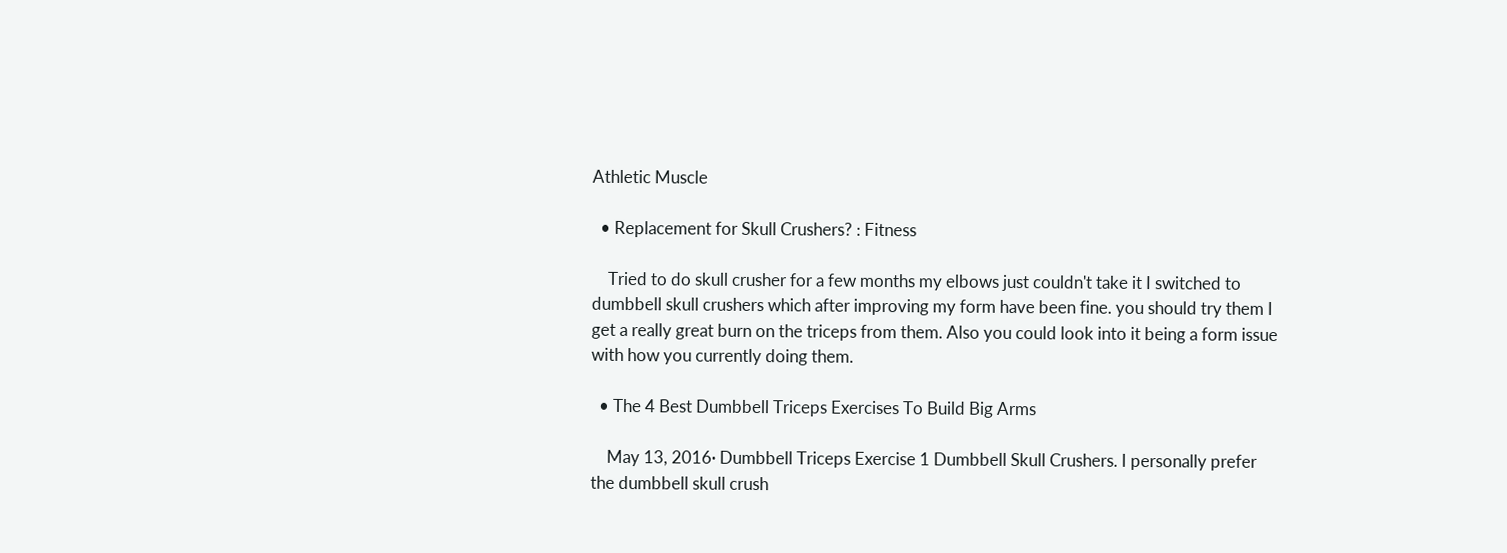Athletic Muscle

  • Replacement for Skull Crushers? : Fitness

    Tried to do skull crusher for a few months my elbows just couldn't take it I switched to dumbbell skull crushers which after improving my form have been fine. you should try them I get a really great burn on the triceps from them. Also you could look into it being a form issue with how you currently doing them.

  • The 4 Best Dumbbell Triceps Exercises To Build Big Arms

    May 13, 2016· Dumbbell Triceps Exercise 1 Dumbbell Skull Crushers. I personally prefer the dumbbell skull crush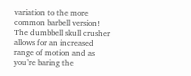variation to the more common barbell version! The dumbbell skull crusher allows for an increased range of motion and as you’re baring the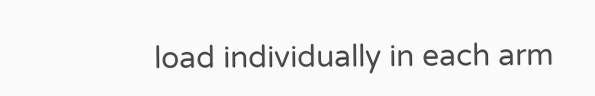load individually in each arm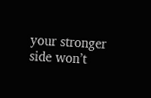your stronger side won’t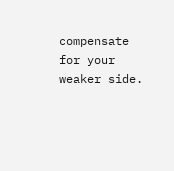compensate for your weaker side.